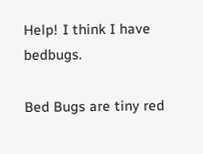Help! I think I have bedbugs.

Bed Bugs are tiny red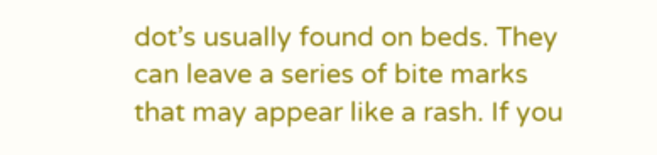dot’s usually found on beds. They can leave a series of bite marks that may appear like a rash. If you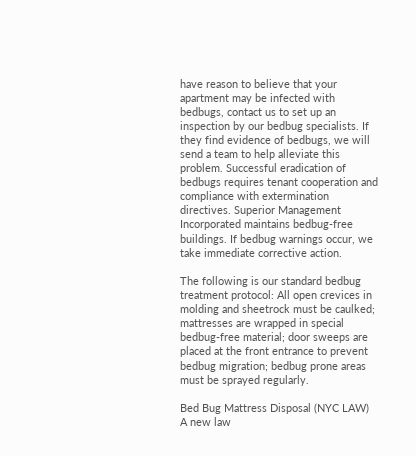have reason to believe that your apartment may be infected with bedbugs, contact us to set up an inspection by our bedbug specialists. If they find evidence of bedbugs, we will send a team to help alleviate this problem. Successful eradication of bedbugs requires tenant cooperation and compliance with extermination directives. Superior Management Incorporated maintains bedbug-free buildings. If bedbug warnings occur, we take immediate corrective action.

The following is our standard bedbug treatment protocol: All open crevices in molding and sheetrock must be caulked; mattresses are wrapped in special bedbug-free material; door sweeps are placed at the front entrance to prevent bedbug migration; bedbug prone areas must be sprayed regularly.

Bed Bug Mattress Disposal (NYC LAW)
A new law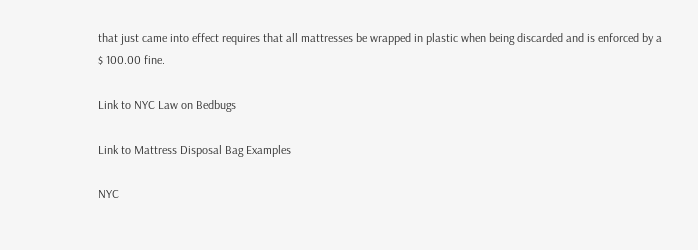that just came into effect requires that all mattresses be wrapped in plastic when being discarded and is enforced by a $ 100.00 fine.

Link to NYC Law on Bedbugs

Link to Mattress Disposal Bag Examples

NYC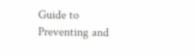Guide to Preventing and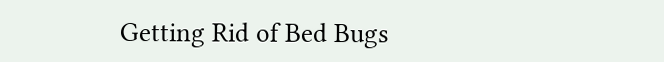Getting Rid of Bed Bugs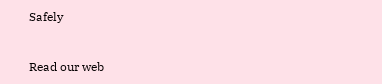Safely


Read our web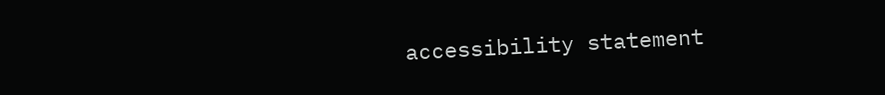accessibility statement